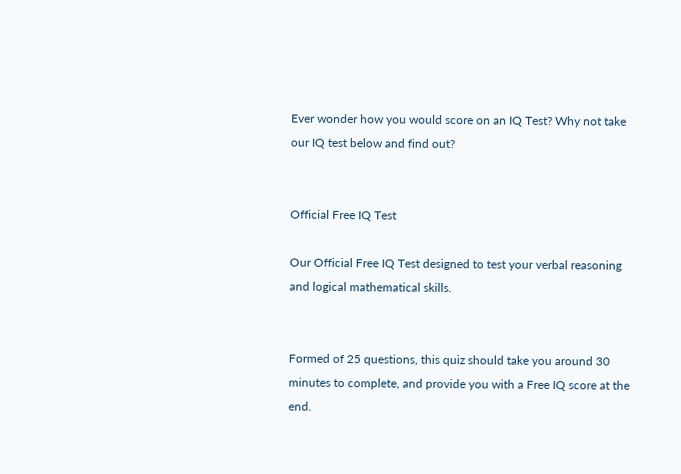Ever wonder how you would score on an IQ Test? Why not take our IQ test below and find out?


Official Free IQ Test

Our Official Free IQ Test designed to test your verbal reasoning and logical mathematical skills.


Formed of 25 questions, this quiz should take you around 30 minutes to complete, and provide you with a Free IQ score at the end.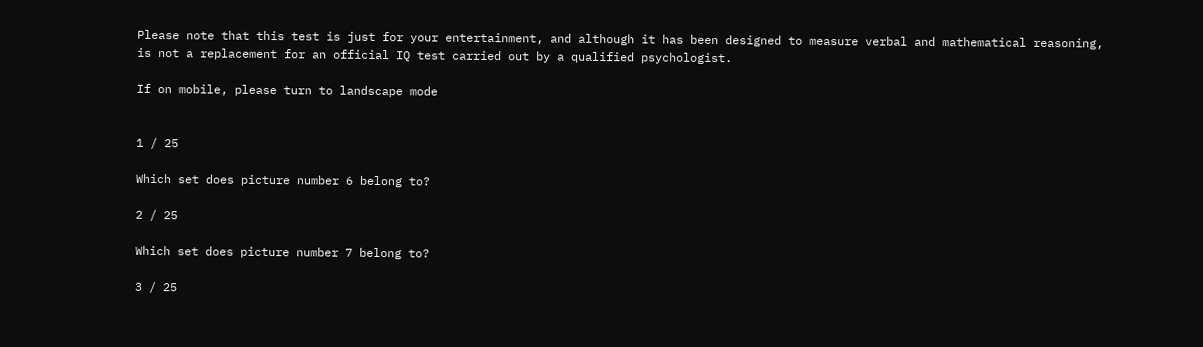Please note that this test is just for your entertainment, and although it has been designed to measure verbal and mathematical reasoning, is not a replacement for an official IQ test carried out by a qualified psychologist.

If on mobile, please turn to landscape mode


1 / 25

Which set does picture number 6 belong to?

2 / 25

Which set does picture number 7 belong to?

3 / 25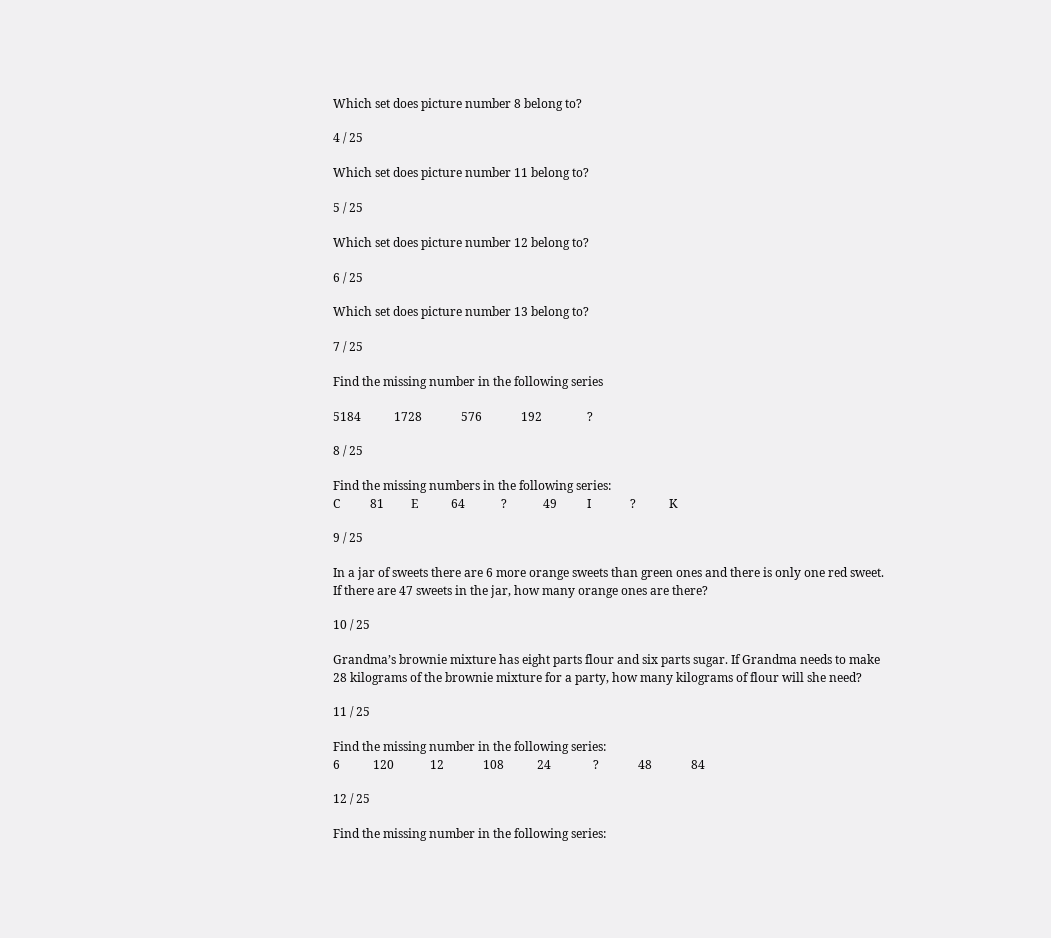Which set does picture number 8 belong to?

4 / 25

Which set does picture number 11 belong to?

5 / 25

Which set does picture number 12 belong to?

6 / 25

Which set does picture number 13 belong to?

7 / 25

Find the missing number in the following series

5184           1728             576             192               ?

8 / 25

Find the missing numbers in the following series:
C          81         E           64            ?            49          I             ?           K

9 / 25

In a jar of sweets there are 6 more orange sweets than green ones and there is only one red sweet.
If there are 47 sweets in the jar, how many orange ones are there?

10 / 25

Grandma’s brownie mixture has eight parts flour and six parts sugar. If Grandma needs to make
28 kilograms of the brownie mixture for a party, how many kilograms of flour will she need?

11 / 25

Find the missing number in the following series:
6           120            12             108           24              ?             48             84

12 / 25

Find the missing number in the following series: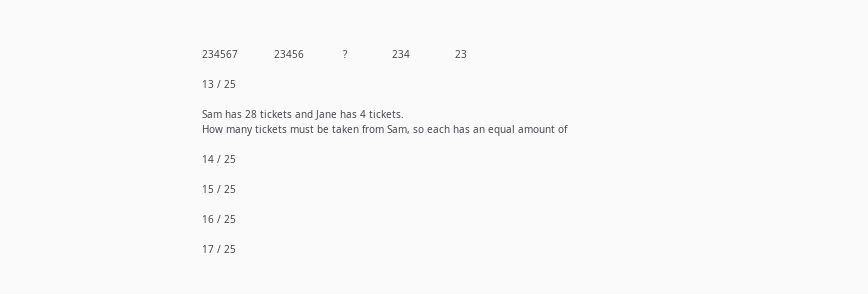234567            23456             ?               234               23

13 / 25

Sam has 28 tickets and Jane has 4 tickets.
How many tickets must be taken from Sam, so each has an equal amount of

14 / 25

15 / 25

16 / 25

17 / 25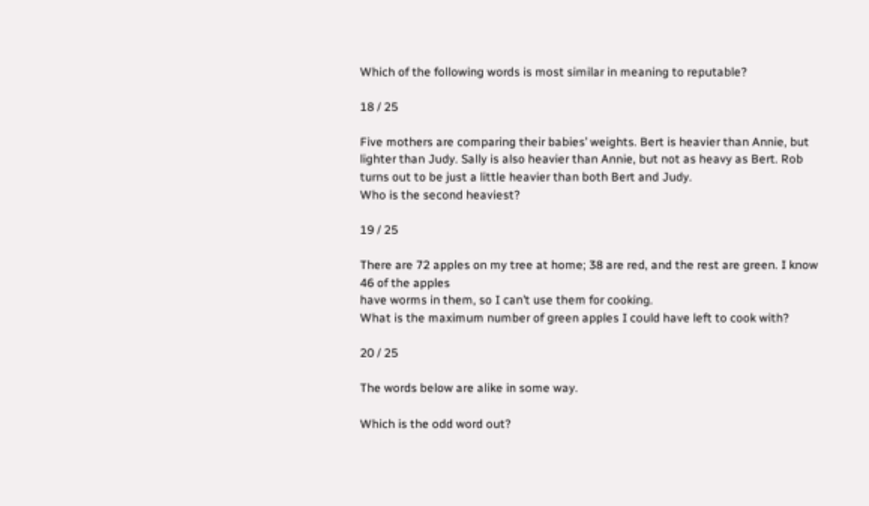Which of the following words is most similar in meaning to reputable?

18 / 25

Five mothers are comparing their babies’ weights. Bert is heavier than Annie, but lighter than Judy. Sally is also heavier than Annie, but not as heavy as Bert. Rob turns out to be just a little heavier than both Bert and Judy.
Who is the second heaviest?

19 / 25

There are 72 apples on my tree at home; 38 are red, and the rest are green. I know 46 of the apples
have worms in them, so I can’t use them for cooking.
What is the maximum number of green apples I could have left to cook with?

20 / 25

The words below are alike in some way.

Which is the odd word out?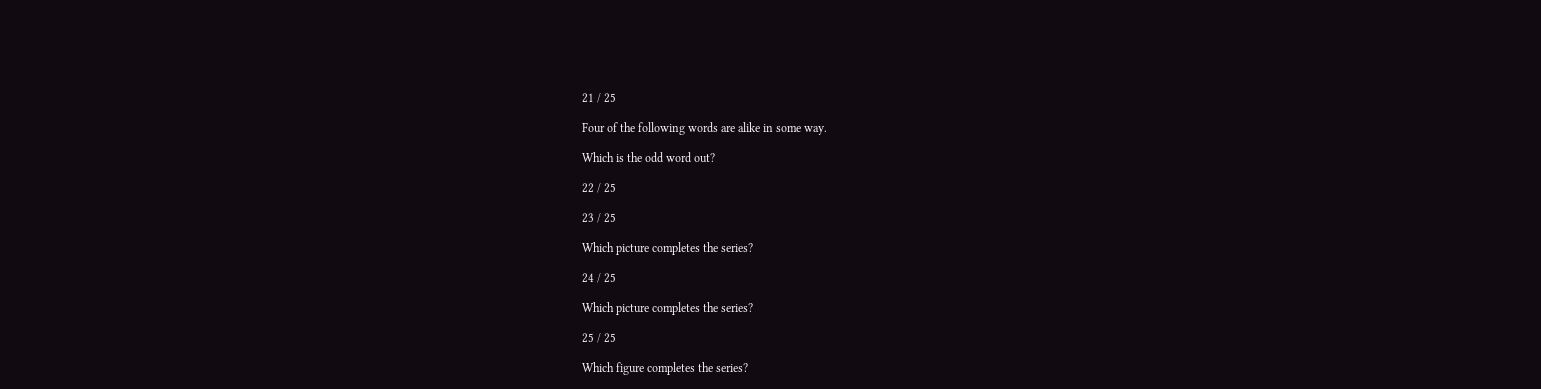21 / 25

Four of the following words are alike in some way.

Which is the odd word out?

22 / 25

23 / 25

Which picture completes the series?

24 / 25

Which picture completes the series?

25 / 25

Which figure completes the series?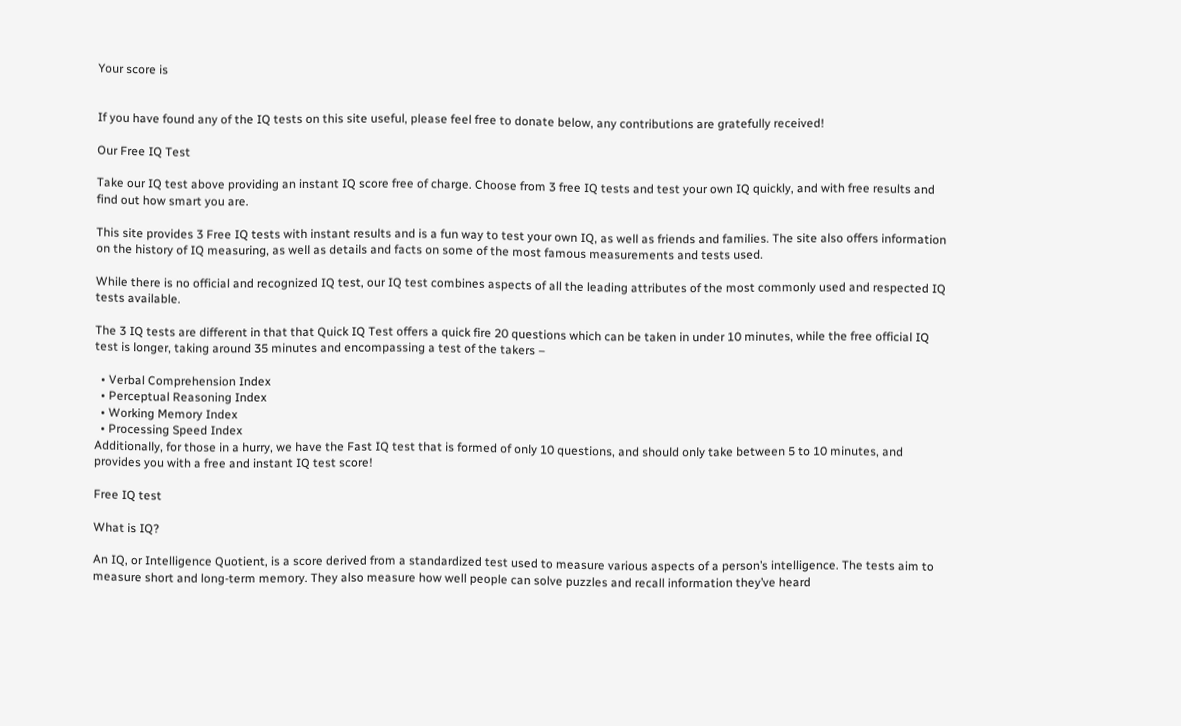Your score is


If you have found any of the IQ tests on this site useful, please feel free to donate below, any contributions are gratefully received!

Our Free IQ Test

Take our IQ test above providing an instant IQ score free of charge. Choose from 3 free IQ tests and test your own IQ quickly, and with free results and find out how smart you are.

This site provides 3 Free IQ tests with instant results and is a fun way to test your own IQ, as well as friends and families. The site also offers information on the history of IQ measuring, as well as details and facts on some of the most famous measurements and tests used.

While there is no official and recognized IQ test, our IQ test combines aspects of all the leading attributes of the most commonly used and respected IQ tests available.

The 3 IQ tests are different in that that Quick IQ Test offers a quick fire 20 questions which can be taken in under 10 minutes, while the free official IQ test is longer, taking around 35 minutes and encompassing a test of the takers –

  • Verbal Comprehension Index
  • Perceptual Reasoning Index
  • Working Memory Index
  • Processing Speed Index
Additionally, for those in a hurry, we have the Fast IQ test that is formed of only 10 questions, and should only take between 5 to 10 minutes, and provides you with a free and instant IQ test score!

Free IQ test

What is IQ?

An IQ, or Intelligence Quotient, is a score derived from a standardized test used to measure various aspects of a person’s intelligence. The tests aim to measure short and long-term memory. They also measure how well people can solve puzzles and recall information they’ve heard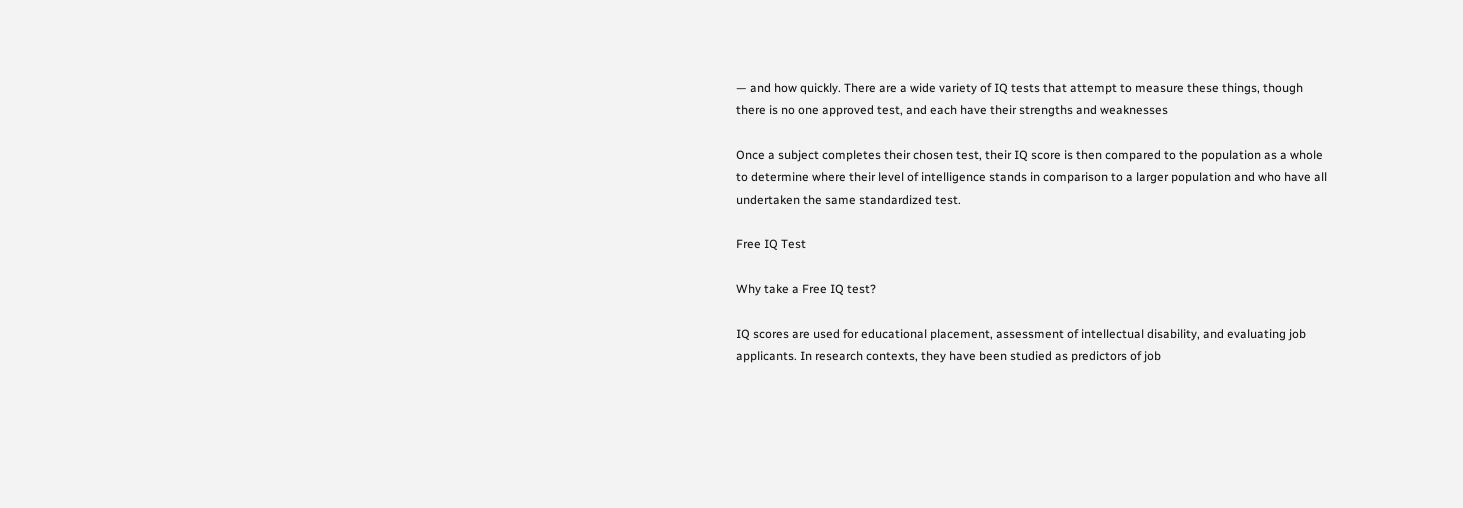— and how quickly. There are a wide variety of IQ tests that attempt to measure these things, though there is no one approved test, and each have their strengths and weaknesses

Once a subject completes their chosen test, their IQ score is then compared to the population as a whole to determine where their level of intelligence stands in comparison to a larger population and who have all undertaken the same standardized test.

Free IQ Test

Why take a Free IQ test?

IQ scores are used for educational placement, assessment of intellectual disability, and evaluating job applicants. In research contexts, they have been studied as predictors of job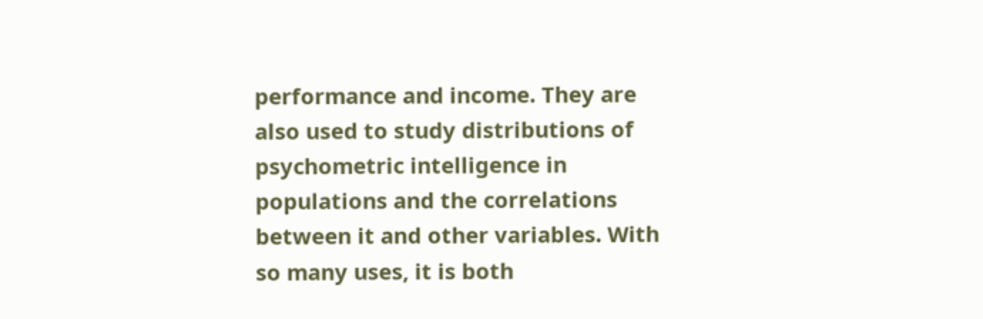performance and income. They are also used to study distributions of psychometric intelligence in populations and the correlations between it and other variables. With so many uses, it is both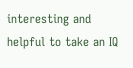interesting and helpful to take an IQ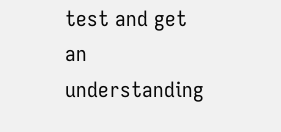test and get an understanding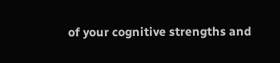of your cognitive strengths and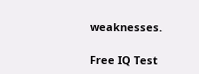weaknesses.

Free IQ Test